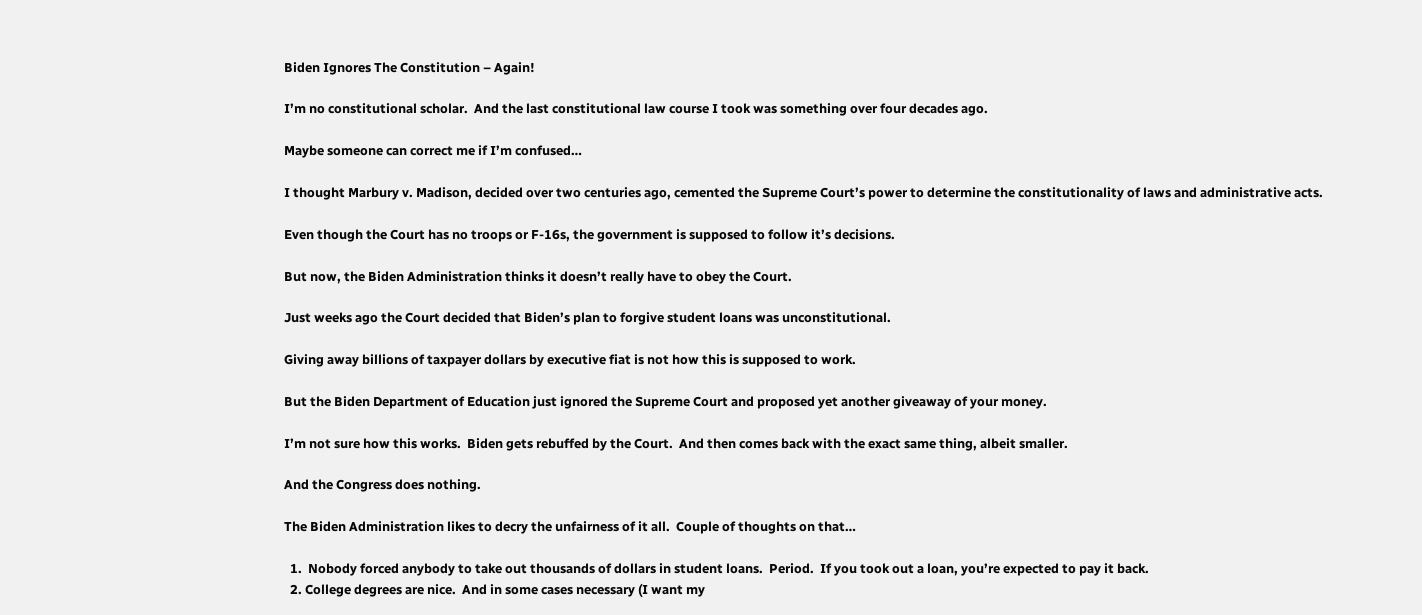Biden Ignores The Constitution – Again!

I’m no constitutional scholar.  And the last constitutional law course I took was something over four decades ago.

Maybe someone can correct me if I’m confused…

I thought Marbury v. Madison, decided over two centuries ago, cemented the Supreme Court’s power to determine the constitutionality of laws and administrative acts.

Even though the Court has no troops or F-16s, the government is supposed to follow it’s decisions.

But now, the Biden Administration thinks it doesn’t really have to obey the Court.

Just weeks ago the Court decided that Biden’s plan to forgive student loans was unconstitutional.

Giving away billions of taxpayer dollars by executive fiat is not how this is supposed to work.

But the Biden Department of Education just ignored the Supreme Court and proposed yet another giveaway of your money.

I’m not sure how this works.  Biden gets rebuffed by the Court.  And then comes back with the exact same thing, albeit smaller.

And the Congress does nothing.

The Biden Administration likes to decry the unfairness of it all.  Couple of thoughts on that…

  1.  Nobody forced anybody to take out thousands of dollars in student loans.  Period.  If you took out a loan, you’re expected to pay it back.
  2. College degrees are nice.  And in some cases necessary (I want my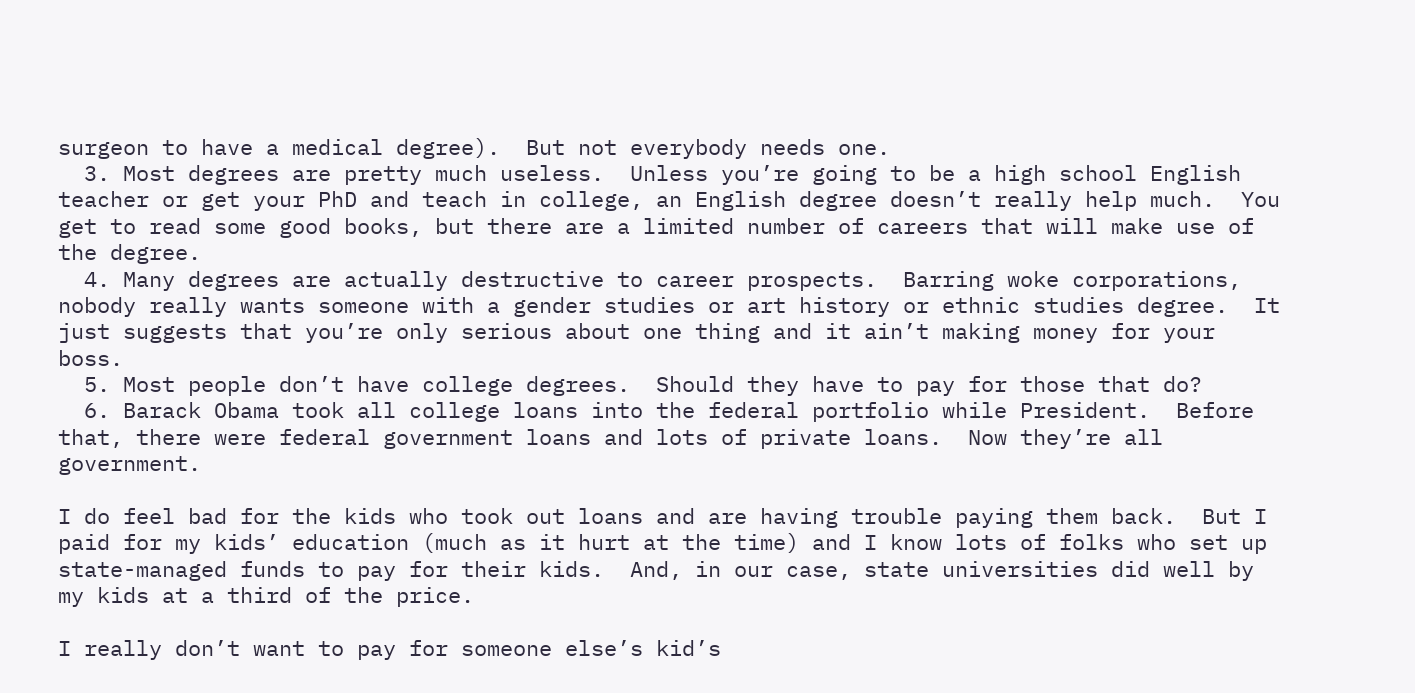surgeon to have a medical degree).  But not everybody needs one.
  3. Most degrees are pretty much useless.  Unless you’re going to be a high school English teacher or get your PhD and teach in college, an English degree doesn’t really help much.  You get to read some good books, but there are a limited number of careers that will make use of the degree.
  4. Many degrees are actually destructive to career prospects.  Barring woke corporations, nobody really wants someone with a gender studies or art history or ethnic studies degree.  It just suggests that you’re only serious about one thing and it ain’t making money for your boss.
  5. Most people don’t have college degrees.  Should they have to pay for those that do?
  6. Barack Obama took all college loans into the federal portfolio while President.  Before that, there were federal government loans and lots of private loans.  Now they’re all government.

I do feel bad for the kids who took out loans and are having trouble paying them back.  But I paid for my kids’ education (much as it hurt at the time) and I know lots of folks who set up state-managed funds to pay for their kids.  And, in our case, state universities did well by my kids at a third of the price.

I really don’t want to pay for someone else’s kid’s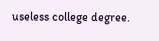useless college degree.